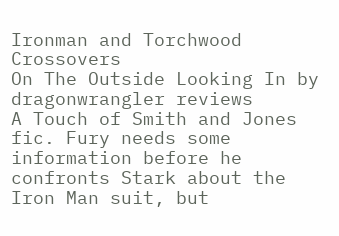Ironman and Torchwood Crossovers
On The Outside Looking In by dragonwrangler reviews
A Touch of Smith and Jones fic. Fury needs some information before he confronts Stark about the Iron Man suit, but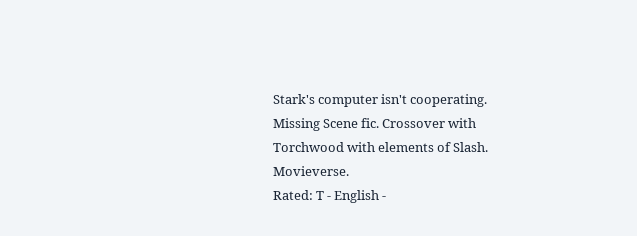Stark's computer isn't cooperating. Missing Scene fic. Crossover with Torchwood with elements of Slash. Movieverse.
Rated: T - English -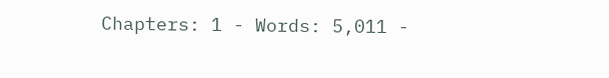Chapters: 1 - Words: 5,011 -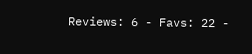Reviews: 6 - Favs: 22 -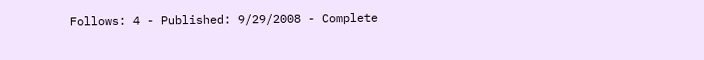Follows: 4 - Published: 9/29/2008 - Complete